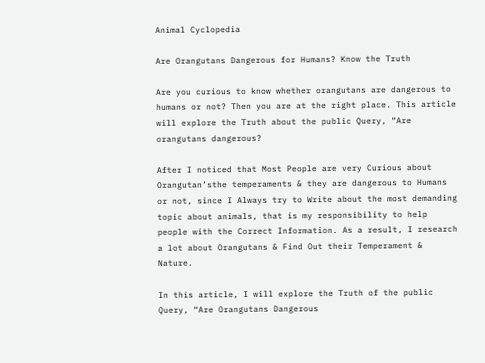Animal Cyclopedia

Are Orangutans Dangerous for Humans? Know the Truth

Are you curious to know whether orangutans are dangerous to humans or not? Then you are at the right place. This article will explore the Truth about the public Query, “Are orangutans dangerous?

After I noticed that Most People are very Curious about Orangutan’sthe temperaments & they are dangerous to Humans or not, since I Always try to Write about the most demanding topic about animals, that is my responsibility to help people with the Correct Information. As a result, I research a lot about Orangutans & Find Out their Temperament & Nature.

In this article, I will explore the Truth of the public Query, “Are Orangutans Dangerous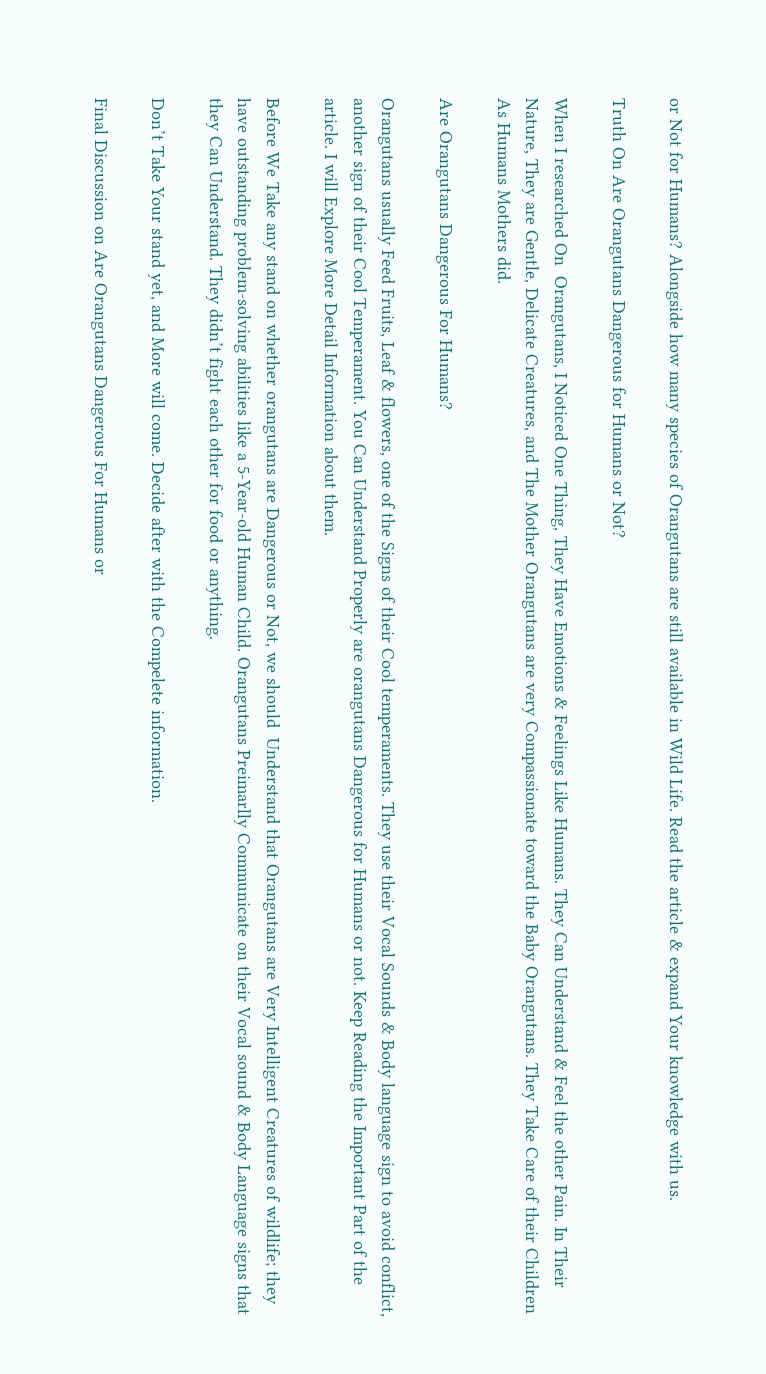or Not for Humans? Alongside how many species of Orangutans are still available in Wild Life. Read the article & expand Your knowledge with us.

Truth On Are Orangutans Dangerous for Humans or Not?

When I researched On  Orangutans, I Noticed One Thing, They Have Emotions & Feelings Like Humans. They Can Understand & Feel the other Pain. In Their Nature, They are Gentle, Delicate Creatures, and The Mother Orangutans are very Compassionate toward the Baby Orangutans. They Take Care of their Children As Humans Mothers did.

Are Orangutans Dangerous For Humans?

Orangutans usually Feed Fruits, Leaf & flowers, one of the Signs of their Cool temperaments. They use their Vocal Sounds & Body language sign to avoid conflict, another sign of their Cool Temperament. You Can Understand Properly are orangutans Dangerous for Humans or not. Keep Reading the Important Part of the article. I will Explore More Detail Information about them.

Before We Take any stand on whether orangutans are Dangerous or Not, we should  Understand that Orangutans are Very Intelligent Creatures of wildlife; they have outstanding problem-solving abilities like a 5-Year-old Human Child. Orangutans Preimarlly Communicate on their Vocal sound & Body Language signs that they Can Understand. They didn’t fight each other for food or anything.

Don’t Take Your stand yet, and More will come. Decide after with the Compelete information.

Final Discussion on Are Orangutans Dangerous For Humans or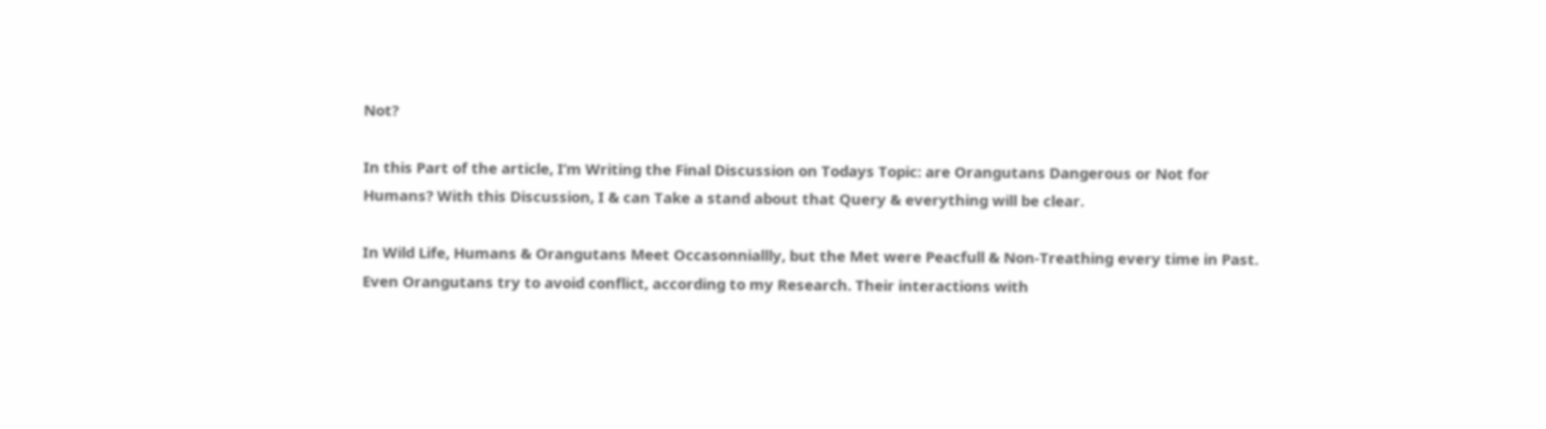Not?

In this Part of the article, I’m Writing the Final Discussion on Todays Topic: are Orangutans Dangerous or Not for Humans? With this Discussion, I & can Take a stand about that Query & everything will be clear.

In Wild Life, Humans & Orangutans Meet Occasonniallly, but the Met were Peacfull & Non-Treathing every time in Past. Even Orangutans try to avoid conflict, according to my Research. Their interactions with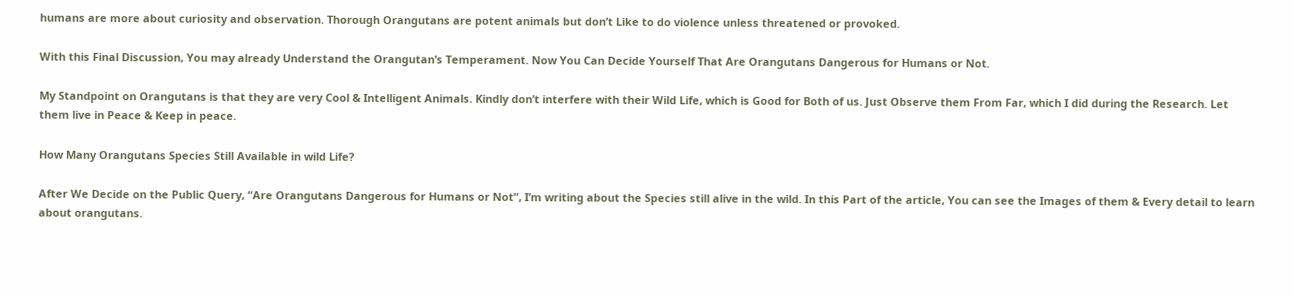humans are more about curiosity and observation. Thorough Orangutans are potent animals but don’t Like to do violence unless threatened or provoked.

With this Final Discussion, You may already Understand the Orangutan’s Temperament. Now You Can Decide Yourself That Are Orangutans Dangerous for Humans or Not.

My Standpoint on Orangutans is that they are very Cool & Intelligent Animals. Kindly don’t interfere with their Wild Life, which is Good for Both of us. Just Observe them From Far, which I did during the Research. Let them live in Peace & Keep in peace.

How Many Orangutans Species Still Available in wild Life?

After We Decide on the Public Query, “Are Orangutans Dangerous for Humans or Not”, I’m writing about the Species still alive in the wild. In this Part of the article, You can see the Images of them & Every detail to learn about orangutans.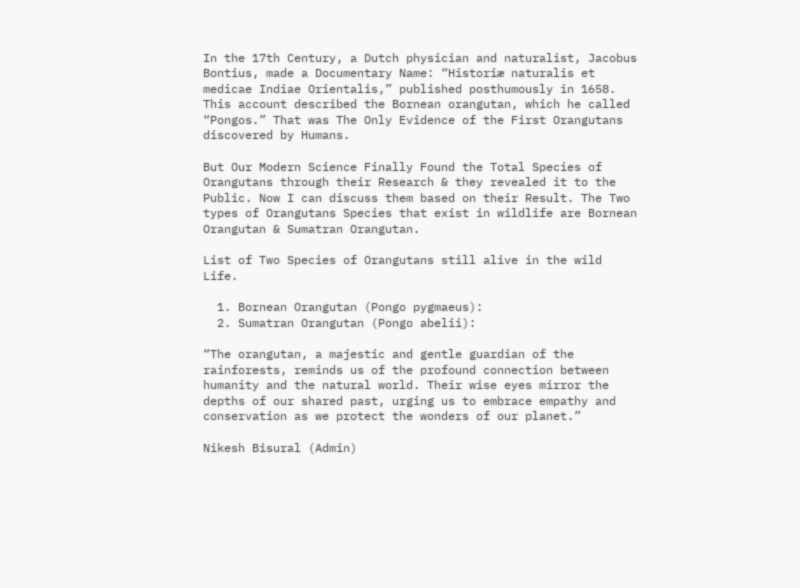In the 17th Century, a Dutch physician and naturalist, Jacobus Bontius, made a Documentary Name: “Historiæ naturalis et medicae Indiae Orientalis,” published posthumously in 1658. This account described the Bornean orangutan, which he called “Pongos.” That was The Only Evidence of the First Orangutans discovered by Humans.

But Our Modern Science Finally Found the Total Species of Orangutans through their Research & they revealed it to the Public. Now I can discuss them based on their Result. The Two types of Orangutans Species that exist in wildlife are Bornean Orangutan & Sumatran Orangutan.

List of Two Species of Orangutans still alive in the wild Life.

  1. Bornean Orangutan (Pongo pygmaeus):
  2. Sumatran Orangutan (Pongo abelii):

“The orangutan, a majestic and gentle guardian of the rainforests, reminds us of the profound connection between humanity and the natural world. Their wise eyes mirror the depths of our shared past, urging us to embrace empathy and conservation as we protect the wonders of our planet.”

Nikesh Bisural (Admin)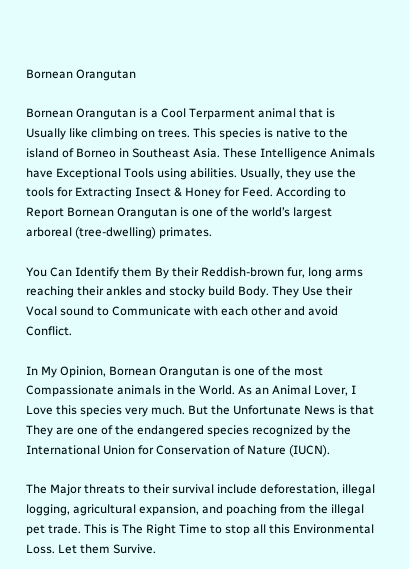Bornean Orangutan

Bornean Orangutan is a Cool Terparment animal that is Usually like climbing on trees. This species is native to the island of Borneo in Southeast Asia. These Intelligence Animals have Exceptional Tools using abilities. Usually, they use the tools for Extracting Insect & Honey for Feed. According to Report Bornean Orangutan is one of the world’s largest arboreal (tree-dwelling) primates.

You Can Identify them By their Reddish-brown fur, long arms reaching their ankles and stocky build Body. They Use their Vocal sound to Communicate with each other and avoid Conflict.

In My Opinion, Bornean Orangutan is one of the most Compassionate animals in the World. As an Animal Lover, I Love this species very much. But the Unfortunate News is that They are one of the endangered species recognized by the International Union for Conservation of Nature (IUCN).

The Major threats to their survival include deforestation, illegal logging, agricultural expansion, and poaching from the illegal pet trade. This is The Right Time to stop all this Environmental Loss. Let them Survive.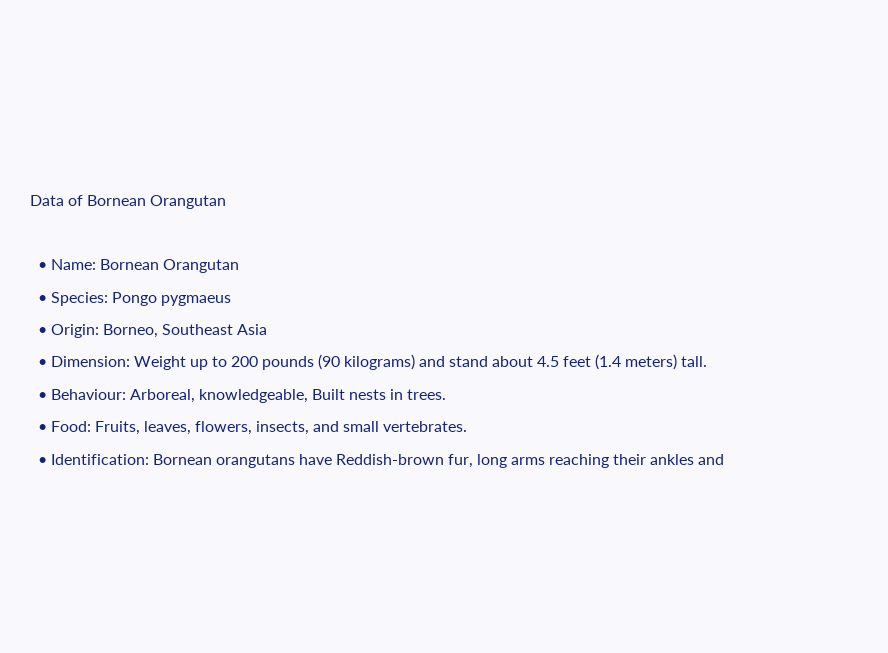Data of Bornean Orangutan

  • Name: Bornean Orangutan
  • Species: Pongo pygmaeus
  • Origin: Borneo, Southeast Asia
  • Dimension: Weight up to 200 pounds (90 kilograms) and stand about 4.5 feet (1.4 meters) tall.
  • Behaviour: Arboreal, knowledgeable, Built nests in trees.
  • Food: Fruits, leaves, flowers, insects, and small vertebrates.
  • Identification: Bornean orangutans have Reddish-brown fur, long arms reaching their ankles and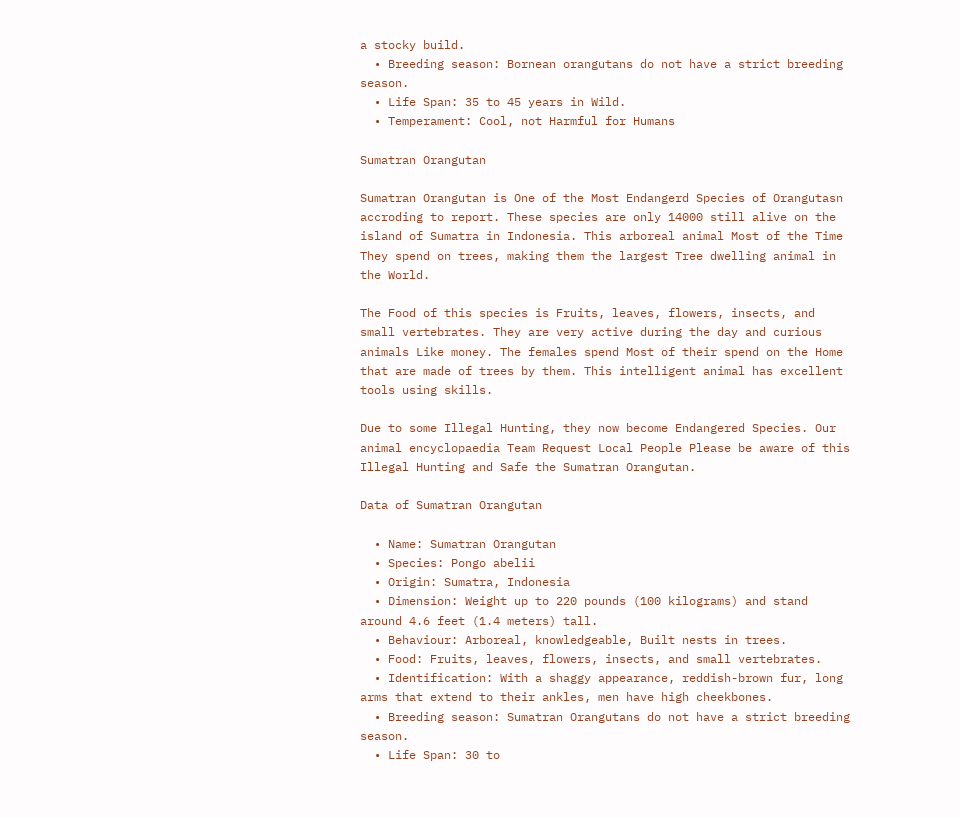a stocky build.
  • Breeding season: Bornean orangutans do not have a strict breeding season.
  • Life Span: 35 to 45 years in Wild.
  • Temperament: Cool, not Harmful for Humans

Sumatran Orangutan

Sumatran Orangutan is One of the Most Endangerd Species of Orangutasn accroding to report. These species are only 14000 still alive on the island of Sumatra in Indonesia. This arboreal animal Most of the Time They spend on trees, making them the largest Tree dwelling animal in the World.

The Food of this species is Fruits, leaves, flowers, insects, and small vertebrates. They are very active during the day and curious animals Like money. The females spend Most of their spend on the Home that are made of trees by them. This intelligent animal has excellent tools using skills.

Due to some Illegal Hunting, they now become Endangered Species. Our animal encyclopaedia Team Request Local People Please be aware of this Illegal Hunting and Safe the Sumatran Orangutan.

Data of Sumatran Orangutan

  • Name: Sumatran Orangutan
  • Species: Pongo abelii
  • Origin: Sumatra, Indonesia
  • Dimension: Weight up to 220 pounds (100 kilograms) and stand around 4.6 feet (1.4 meters) tall.
  • Behaviour: Arboreal, knowledgeable, Built nests in trees.
  • Food: Fruits, leaves, flowers, insects, and small vertebrates.
  • Identification: With a shaggy appearance, reddish-brown fur, long arms that extend to their ankles, men have high cheekbones.
  • Breeding season: Sumatran Orangutans do not have a strict breeding season.
  • Life Span: 30 to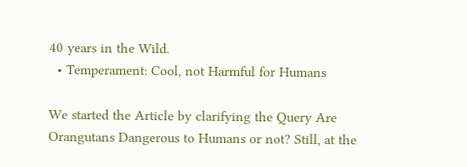40 years in the Wild.
  • Temperament: Cool, not Harmful for Humans

We started the Article by clarifying the Query Are Orangutans Dangerous to Humans or not? Still, at the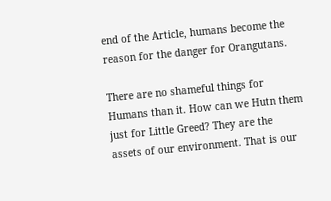end of the Article, humans become the reason for the danger for Orangutans.

There are no shameful things for Humans than it. How can we Hutn them just for Little Greed? They are the assets of our environment. That is our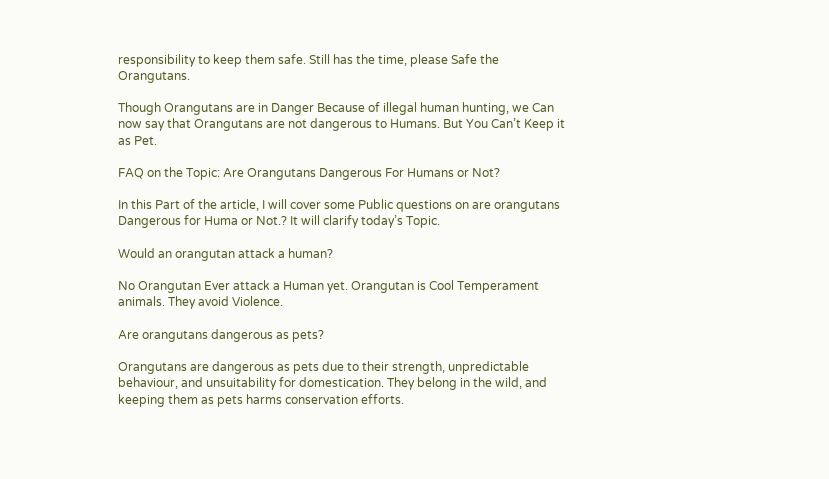responsibility to keep them safe. Still has the time, please Safe the Orangutans.

Though Orangutans are in Danger Because of illegal human hunting, we Can now say that Orangutans are not dangerous to Humans. But You Can’t Keep it as Pet.

FAQ on the Topic: Are Orangutans Dangerous For Humans or Not?

In this Part of the article, I will cover some Public questions on are orangutans Dangerous for Huma or Not.? It will clarify today’s Topic.

Would an orangutan attack a human?

No Orangutan Ever attack a Human yet. Orangutan is Cool Temperament animals. They avoid Violence.

Are orangutans dangerous as pets?

Orangutans are dangerous as pets due to their strength, unpredictable behaviour, and unsuitability for domestication. They belong in the wild, and keeping them as pets harms conservation efforts.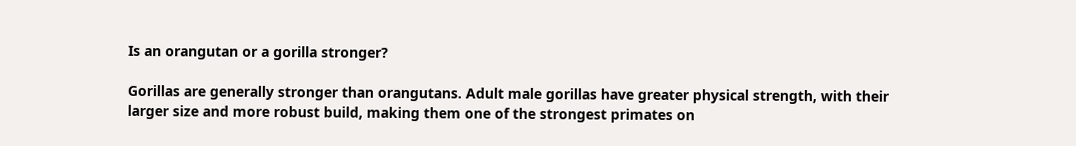Is an orangutan or a gorilla stronger?

Gorillas are generally stronger than orangutans. Adult male gorillas have greater physical strength, with their larger size and more robust build, making them one of the strongest primates on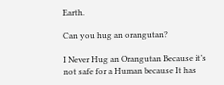Earth.

Can you hug an orangutan?

I Never Hug an Orangutan Because it’s not safe for a Human because It has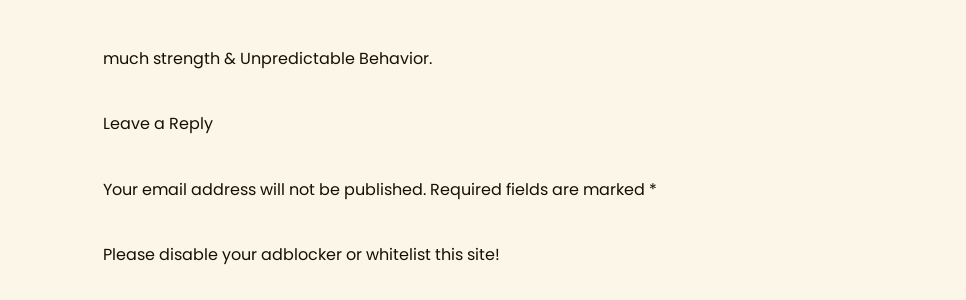much strength & Unpredictable Behavior.

Leave a Reply

Your email address will not be published. Required fields are marked *

Please disable your adblocker or whitelist this site!